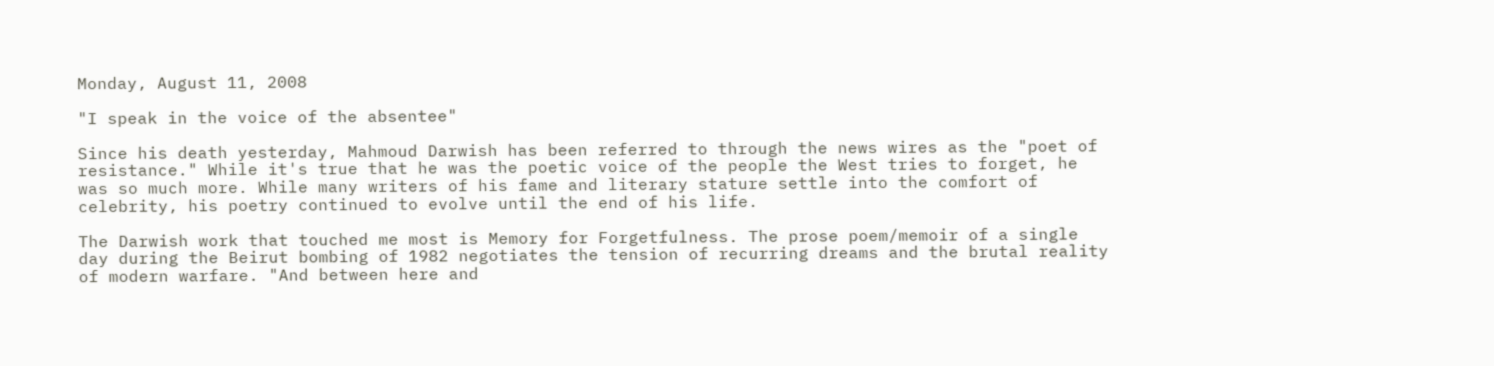Monday, August 11, 2008

"I speak in the voice of the absentee"

Since his death yesterday, Mahmoud Darwish has been referred to through the news wires as the "poet of resistance." While it's true that he was the poetic voice of the people the West tries to forget, he was so much more. While many writers of his fame and literary stature settle into the comfort of celebrity, his poetry continued to evolve until the end of his life.

The Darwish work that touched me most is Memory for Forgetfulness. The prose poem/memoir of a single day during the Beirut bombing of 1982 negotiates the tension of recurring dreams and the brutal reality of modern warfare. "And between here and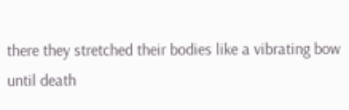there they stretched their bodies like a vibrating bow until death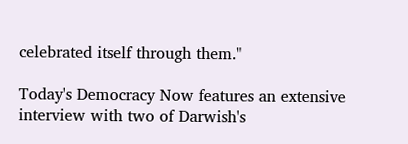celebrated itself through them."

Today's Democracy Now features an extensive interview with two of Darwish's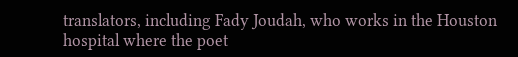translators, including Fady Joudah, who works in the Houston hospital where the poet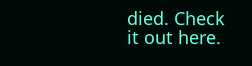died. Check it out here.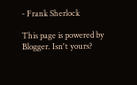- Frank Sherlock

This page is powered by Blogger. Isn't yours?